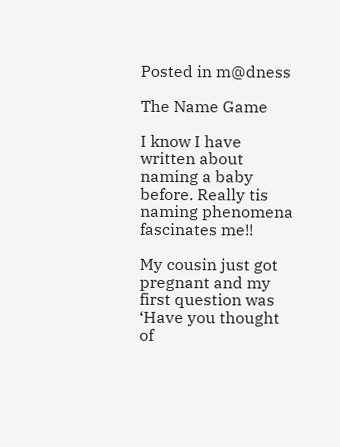Posted in m@dness

The Name Game

I know I have written about naming a baby before. Really tis  naming phenomena fascinates me!!

My cousin just got pregnant and my first question was ‘Have you thought of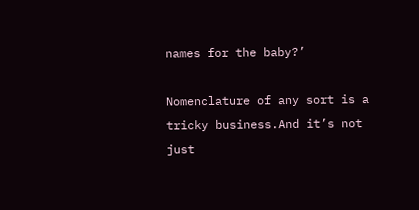names for the baby?’

Nomenclature of any sort is a tricky business.And it’s not just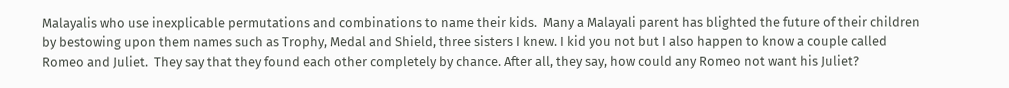Malayalis who use inexplicable permutations and combinations to name their kids.  Many a Malayali parent has blighted the future of their children by bestowing upon them names such as Trophy, Medal and Shield, three sisters I knew. I kid you not but I also happen to know a couple called Romeo and Juliet.  They say that they found each other completely by chance. After all, they say, how could any Romeo not want his Juliet?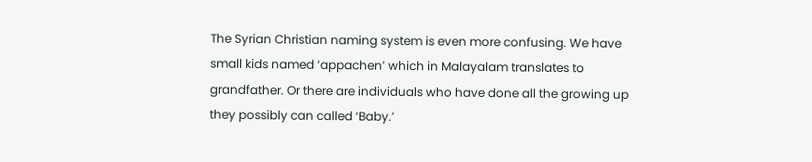The Syrian Christian naming system is even more confusing. We have small kids named ‘appachen’ which in Malayalam translates to grandfather. Or there are individuals who have done all the growing up they possibly can called ‘Baby.’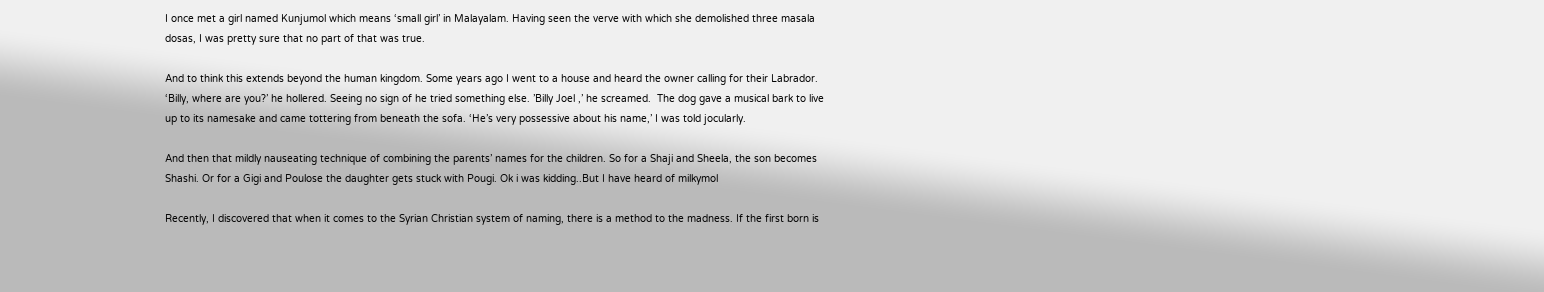I once met a girl named Kunjumol which means ‘small girl’ in Malayalam. Having seen the verve with which she demolished three masala dosas, I was pretty sure that no part of that was true.

And to think this extends beyond the human kingdom. Some years ago I went to a house and heard the owner calling for their Labrador. ‘Billy, where are you?’ he hollered. Seeing no sign of he tried something else. ’Billy Joel ,’ he screamed.  The dog gave a musical bark to live up to its namesake and came tottering from beneath the sofa. ‘He’s very possessive about his name,’ I was told jocularly.

And then that mildly nauseating technique of combining the parents’ names for the children. So for a Shaji and Sheela, the son becomes Shashi. Or for a Gigi and Poulose the daughter gets stuck with Pougi. Ok i was kidding..But I have heard of milkymol

Recently, I discovered that when it comes to the Syrian Christian system of naming, there is a method to the madness. If the first born is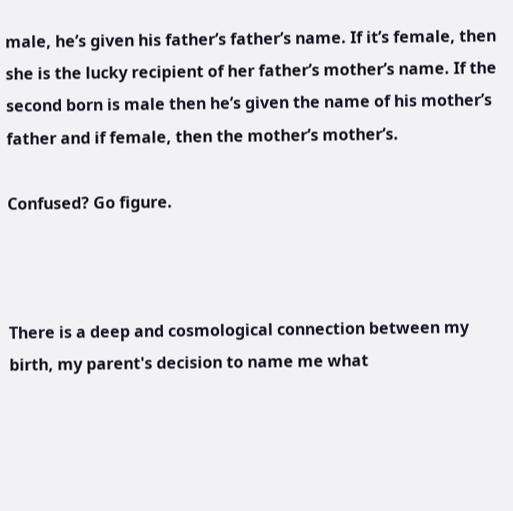male, he’s given his father’s father’s name. If it’s female, then she is the lucky recipient of her father’s mother’s name. If the second born is male then he’s given the name of his mother’s father and if female, then the mother’s mother’s.

Confused? Go figure.



There is a deep and cosmological connection between my birth, my parent's decision to name me what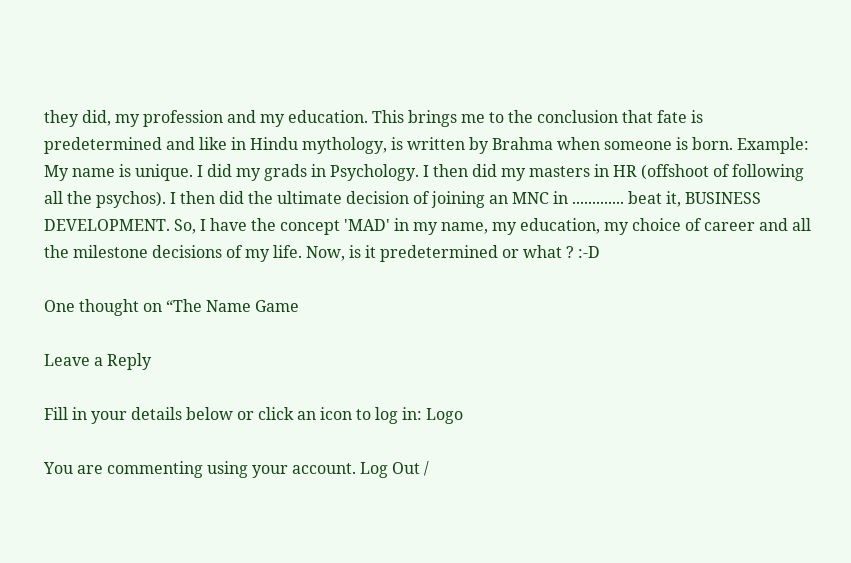they did, my profession and my education. This brings me to the conclusion that fate is predetermined and like in Hindu mythology, is written by Brahma when someone is born. Example: My name is unique. I did my grads in Psychology. I then did my masters in HR (offshoot of following all the psychos). I then did the ultimate decision of joining an MNC in ............. beat it, BUSINESS DEVELOPMENT. So, I have the concept 'MAD' in my name, my education, my choice of career and all the milestone decisions of my life. Now, is it predetermined or what ? :-D

One thought on “The Name Game

Leave a Reply

Fill in your details below or click an icon to log in: Logo

You are commenting using your account. Log Out /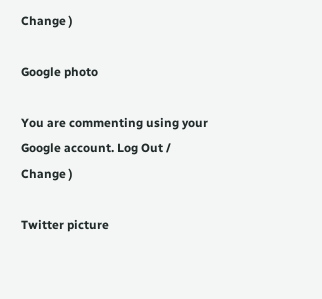Change )

Google photo

You are commenting using your Google account. Log Out /  Change )

Twitter picture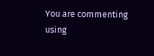You are commenting using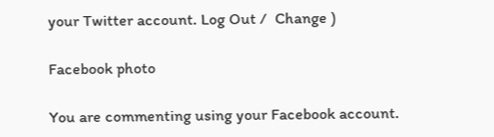your Twitter account. Log Out /  Change )

Facebook photo

You are commenting using your Facebook account.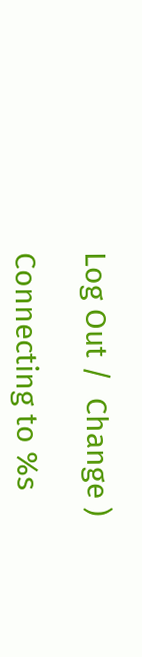Log Out /  Change )

Connecting to %s